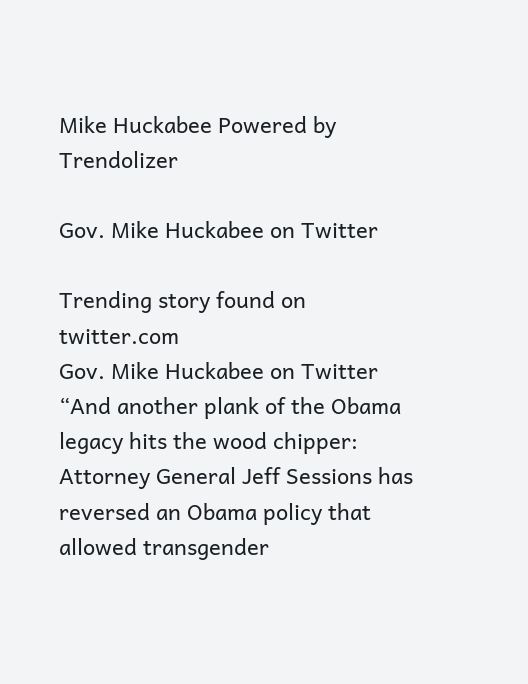Mike Huckabee Powered by Trendolizer

Gov. Mike Huckabee on Twitter

Trending story found on twitter.com
Gov. Mike Huckabee on Twitter
“And another plank of the Obama legacy hits the wood chipper: Attorney General Jeff Sessions has reversed an Obama policy that allowed transgender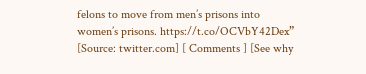felons to move from men’s prisons into women’s prisons. https://t.co/OCVbY42Dex”
[Source: twitter.com] [ Comments ] [See why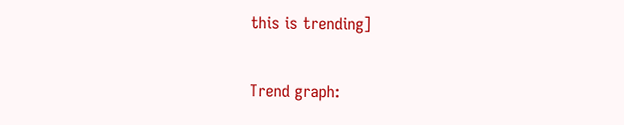this is trending]

Trend graph: